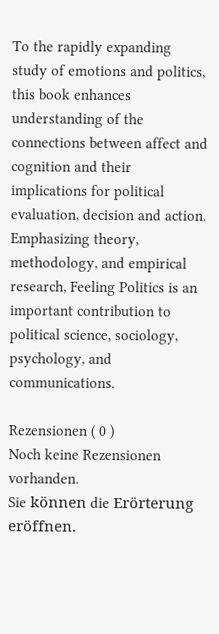To the rapidly expanding study of emotions and politics, this book enhances understanding of the connections between affect and cognition and their implications for political evaluation, decision and action. Emphasizing theory, methodology, and empirical research, Feeling Politics is an important contribution to political science, sociology, psychology, and communications.

Rezensionen ( 0 )
Noch keine Rezensionen vorhanden.
Sie können die Erörterung eröffnen.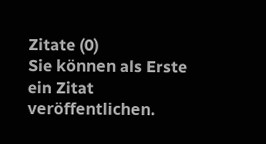Zitate (0)
Sie können als Erste ein Zitat veröffentlichen.